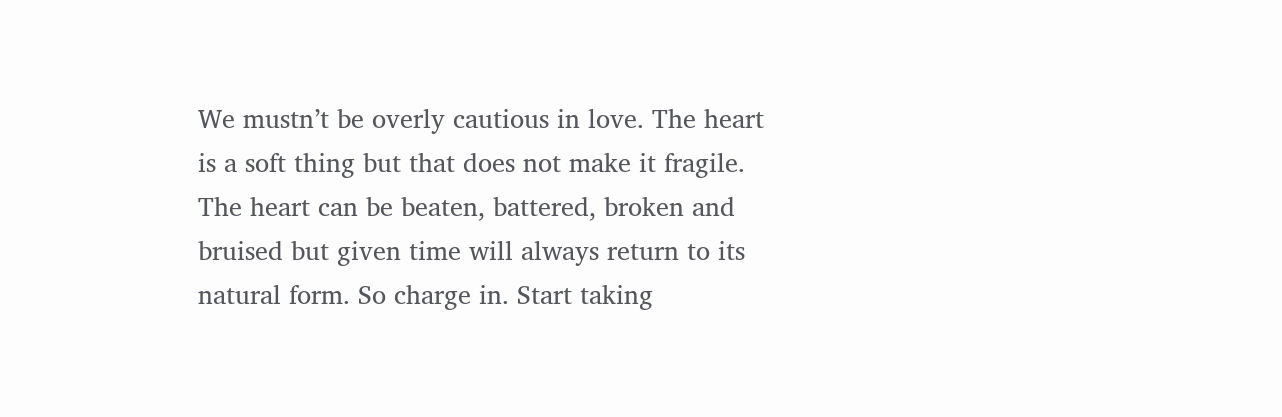We mustn’t be overly cautious in love. The heart is a soft thing but that does not make it fragile. The heart can be beaten, battered, broken and bruised but given time will always return to its natural form. So charge in. Start taking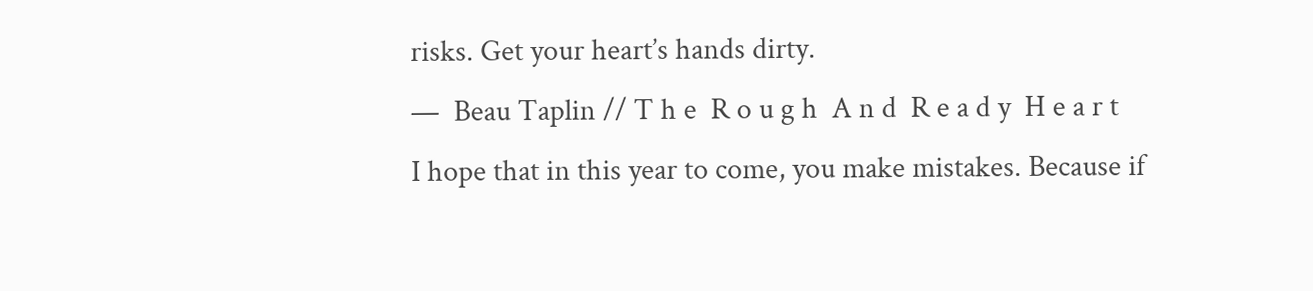risks. Get your heart’s hands dirty.
—  Beau Taplin // T h e  R o u g h  A n d  R e a d y  H e a r t
I hope that in this year to come, you make mistakes. Because if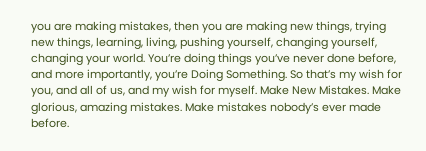you are making mistakes, then you are making new things, trying new things, learning, living, pushing yourself, changing yourself, changing your world. You’re doing things you’ve never done before, and more importantly, you’re Doing Something. So that’s my wish for you, and all of us, and my wish for myself. Make New Mistakes. Make glorious, amazing mistakes. Make mistakes nobody’s ever made before.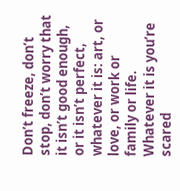Don’t freeze, don’t stop, don’t worry that it isn’t good enough, or it isn’t perfect, whatever it is: art, or love, or work or family or life. Whatever it is you’re scared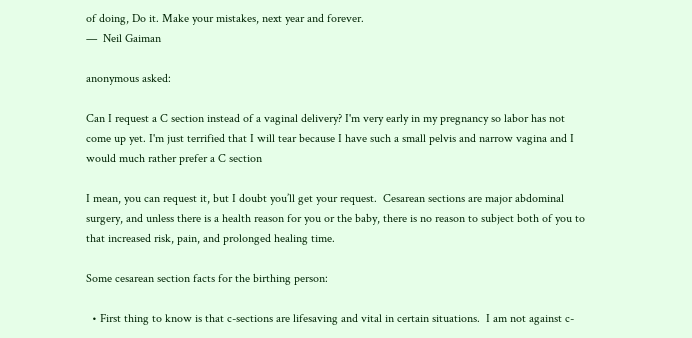of doing, Do it. Make your mistakes, next year and forever.
—  Neil Gaiman

anonymous asked:

Can I request a C section instead of a vaginal delivery? I'm very early in my pregnancy so labor has not come up yet. I'm just terrified that I will tear because I have such a small pelvis and narrow vagina and I would much rather prefer a C section

I mean, you can request it, but I doubt you’ll get your request.  Cesarean sections are major abdominal surgery, and unless there is a health reason for you or the baby, there is no reason to subject both of you to that increased risk, pain, and prolonged healing time.

Some cesarean section facts for the birthing person:

  • First thing to know is that c-sections are lifesaving and vital in certain situations.  I am not against c-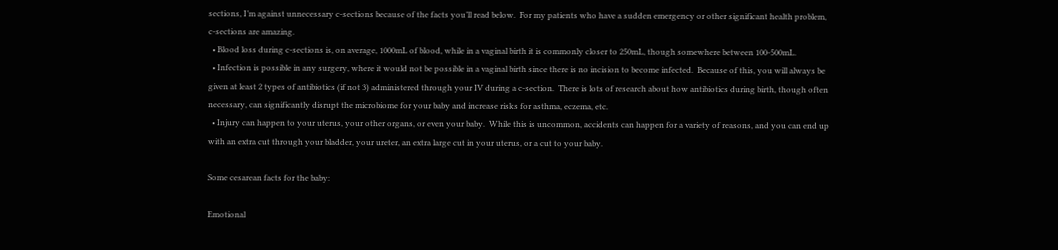sections, I’m against unnecessary c-sections because of the facts you’ll read below.  For my patients who have a sudden emergency or other significant health problem, c-sections are amazing.
  • Blood loss during c-sections is, on average, 1000mL of blood, while in a vaginal birth it is commonly closer to 250mL, though somewhere between 100-500mL.
  • Infection is possible in any surgery, where it would not be possible in a vaginal birth since there is no incision to become infected.  Because of this, you will always be given at least 2 types of antibiotics (if not 3) administered through your IV during a c-section.  There is lots of research about how antibiotics during birth, though often necessary, can significantly disrupt the microbiome for your baby and increase risks for asthma, eczema, etc.
  • Injury can happen to your uterus, your other organs, or even your baby.  While this is uncommon, accidents can happen for a variety of reasons, and you can end up with an extra cut through your bladder, your ureter, an extra large cut in your uterus, or a cut to your baby.

Some cesarean facts for the baby:

Emotional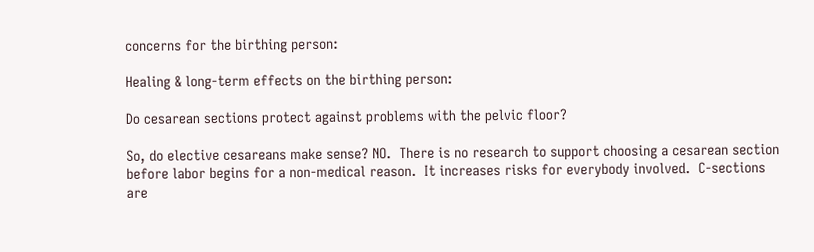concerns for the birthing person:

Healing & long-term effects on the birthing person:

Do cesarean sections protect against problems with the pelvic floor?

So, do elective cesareans make sense? NO.  There is no research to support choosing a cesarean section before labor begins for a non-medical reason.  It increases risks for everybody involved.  C-sections are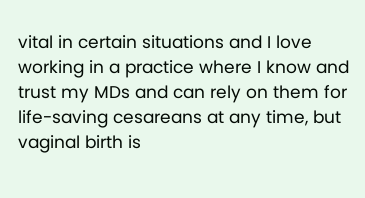vital in certain situations and I love working in a practice where I know and trust my MDs and can rely on them for life-saving cesareans at any time, but vaginal birth is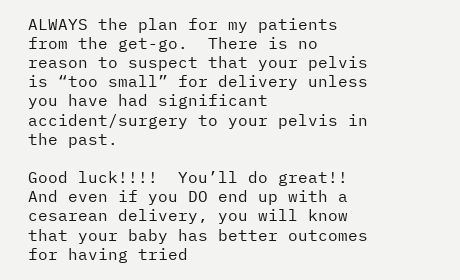ALWAYS the plan for my patients from the get-go.  There is no reason to suspect that your pelvis is “too small” for delivery unless you have had significant accident/surgery to your pelvis in the past.

Good luck!!!!  You’ll do great!!  And even if you DO end up with a cesarean delivery, you will know that your baby has better outcomes for having tried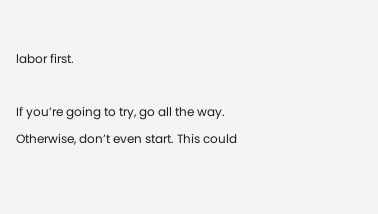labor first.

If you’re going to try, go all the way. Otherwise, don’t even start. This could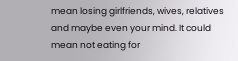mean losing girlfriends, wives, relatives and maybe even your mind. It could mean not eating for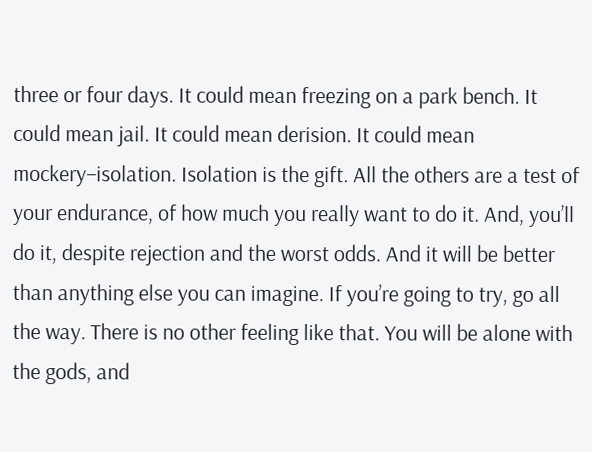three or four days. It could mean freezing on a park bench. It could mean jail. It could mean derision. It could mean mockery–isolation. Isolation is the gift. All the others are a test of your endurance, of how much you really want to do it. And, you’ll do it, despite rejection and the worst odds. And it will be better than anything else you can imagine. If you’re going to try, go all the way. There is no other feeling like that. You will be alone with the gods, and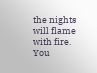the nights will flame with fire. You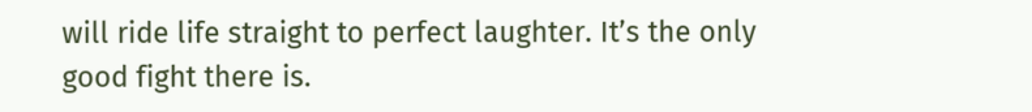will ride life straight to perfect laughter. It’s the only good fight there is.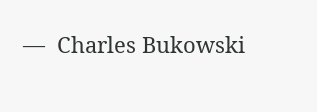—  Charles Bukowski